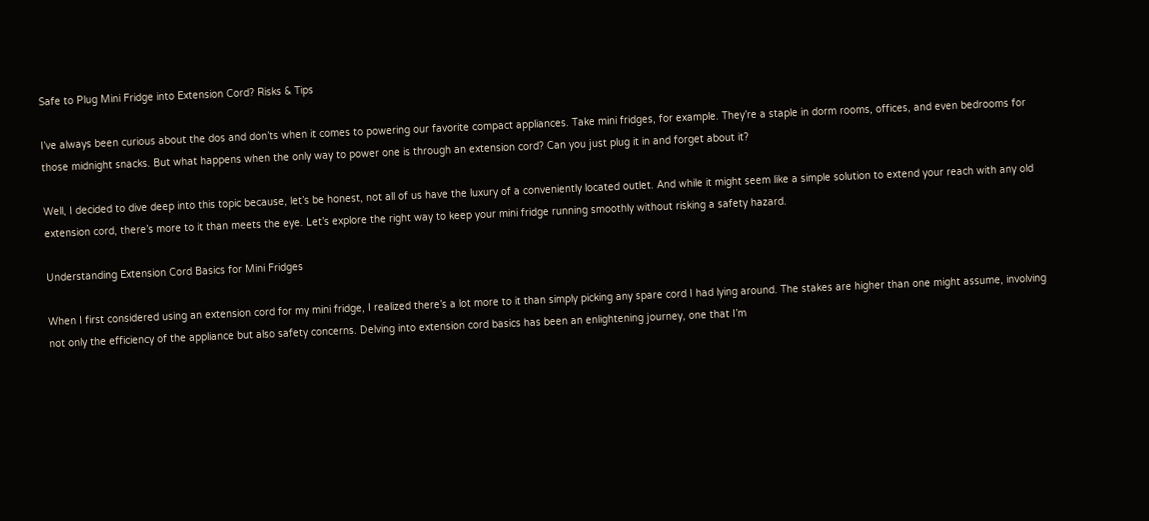Safe to Plug Mini Fridge into Extension Cord? Risks & Tips

I’ve always been curious about the dos and don’ts when it comes to powering our favorite compact appliances. Take mini fridges, for example. They’re a staple in dorm rooms, offices, and even bedrooms for those midnight snacks. But what happens when the only way to power one is through an extension cord? Can you just plug it in and forget about it?

Well, I decided to dive deep into this topic because, let’s be honest, not all of us have the luxury of a conveniently located outlet. And while it might seem like a simple solution to extend your reach with any old extension cord, there’s more to it than meets the eye. Let’s explore the right way to keep your mini fridge running smoothly without risking a safety hazard.

Understanding Extension Cord Basics for Mini Fridges

When I first considered using an extension cord for my mini fridge, I realized there’s a lot more to it than simply picking any spare cord I had lying around. The stakes are higher than one might assume, involving not only the efficiency of the appliance but also safety concerns. Delving into extension cord basics has been an enlightening journey, one that I’m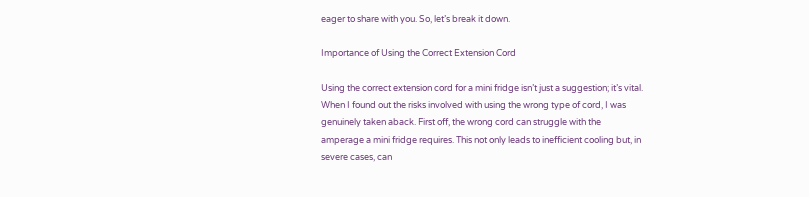eager to share with you. So, let’s break it down.

Importance of Using the Correct Extension Cord

Using the correct extension cord for a mini fridge isn’t just a suggestion; it’s vital. When I found out the risks involved with using the wrong type of cord, I was genuinely taken aback. First off, the wrong cord can struggle with the amperage a mini fridge requires. This not only leads to inefficient cooling but, in severe cases, can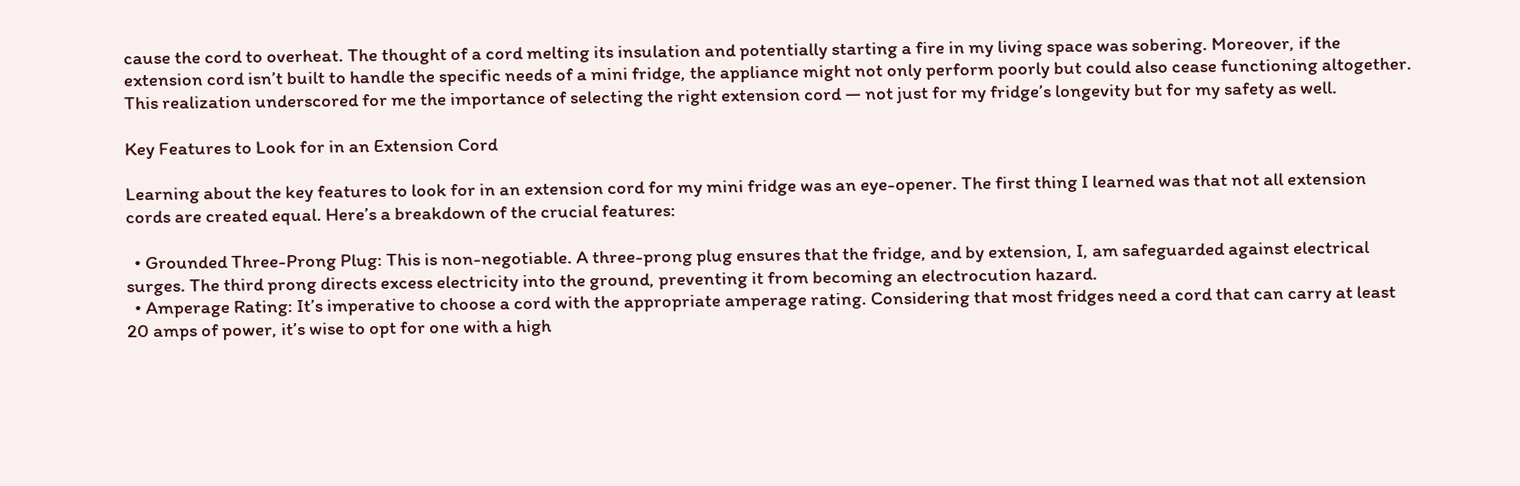cause the cord to overheat. The thought of a cord melting its insulation and potentially starting a fire in my living space was sobering. Moreover, if the extension cord isn’t built to handle the specific needs of a mini fridge, the appliance might not only perform poorly but could also cease functioning altogether. This realization underscored for me the importance of selecting the right extension cord — not just for my fridge’s longevity but for my safety as well.

Key Features to Look for in an Extension Cord

Learning about the key features to look for in an extension cord for my mini fridge was an eye-opener. The first thing I learned was that not all extension cords are created equal. Here’s a breakdown of the crucial features:

  • Grounded Three-Prong Plug: This is non-negotiable. A three-prong plug ensures that the fridge, and by extension, I, am safeguarded against electrical surges. The third prong directs excess electricity into the ground, preventing it from becoming an electrocution hazard.
  • Amperage Rating: It’s imperative to choose a cord with the appropriate amperage rating. Considering that most fridges need a cord that can carry at least 20 amps of power, it’s wise to opt for one with a high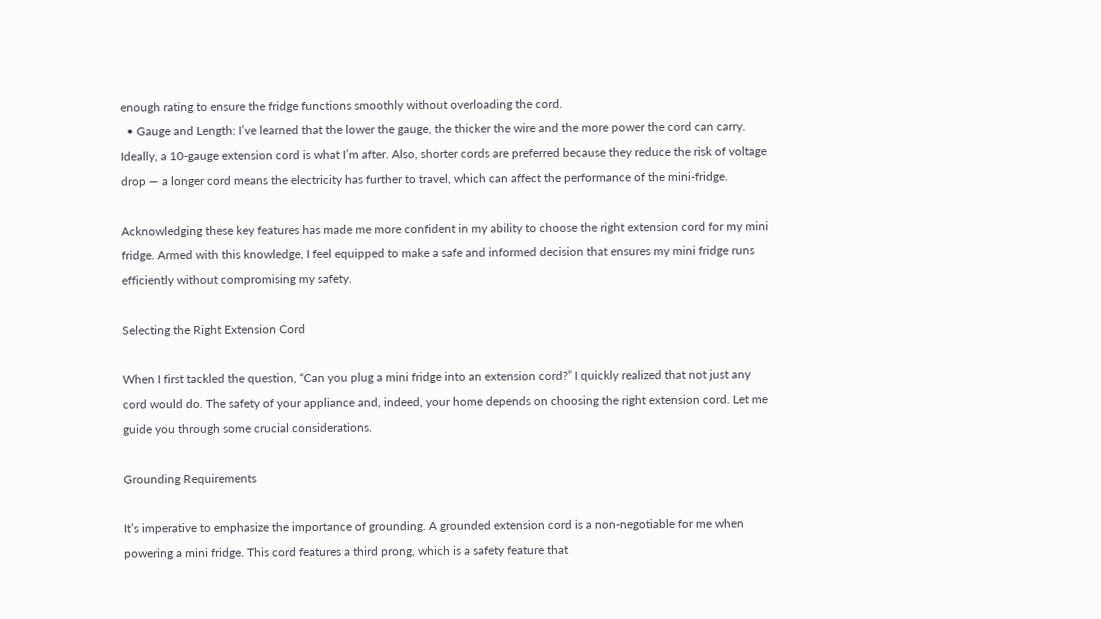enough rating to ensure the fridge functions smoothly without overloading the cord.
  • Gauge and Length: I’ve learned that the lower the gauge, the thicker the wire and the more power the cord can carry. Ideally, a 10-gauge extension cord is what I’m after. Also, shorter cords are preferred because they reduce the risk of voltage drop — a longer cord means the electricity has further to travel, which can affect the performance of the mini-fridge.

Acknowledging these key features has made me more confident in my ability to choose the right extension cord for my mini fridge. Armed with this knowledge, I feel equipped to make a safe and informed decision that ensures my mini fridge runs efficiently without compromising my safety.

Selecting the Right Extension Cord

When I first tackled the question, “Can you plug a mini fridge into an extension cord?” I quickly realized that not just any cord would do. The safety of your appliance and, indeed, your home depends on choosing the right extension cord. Let me guide you through some crucial considerations.

Grounding Requirements

It’s imperative to emphasize the importance of grounding. A grounded extension cord is a non-negotiable for me when powering a mini fridge. This cord features a third prong, which is a safety feature that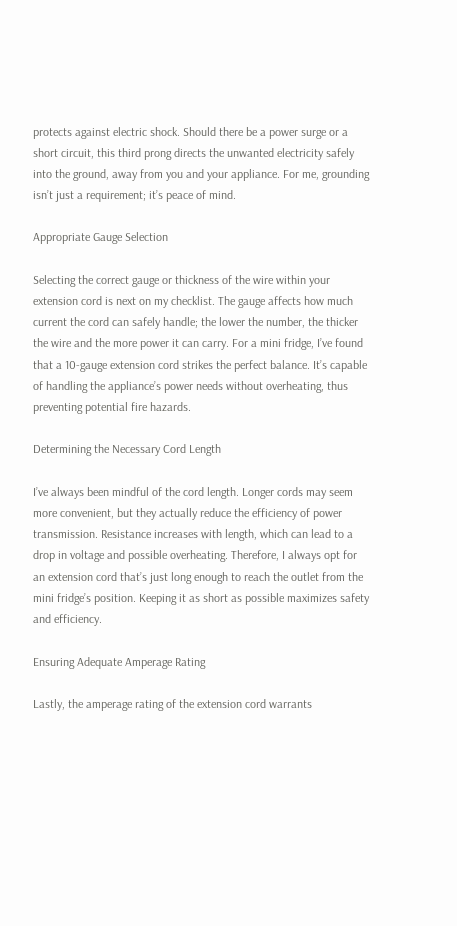protects against electric shock. Should there be a power surge or a short circuit, this third prong directs the unwanted electricity safely into the ground, away from you and your appliance. For me, grounding isn’t just a requirement; it’s peace of mind.

Appropriate Gauge Selection

Selecting the correct gauge or thickness of the wire within your extension cord is next on my checklist. The gauge affects how much current the cord can safely handle; the lower the number, the thicker the wire and the more power it can carry. For a mini fridge, I’ve found that a 10-gauge extension cord strikes the perfect balance. It’s capable of handling the appliance’s power needs without overheating, thus preventing potential fire hazards.

Determining the Necessary Cord Length

I’ve always been mindful of the cord length. Longer cords may seem more convenient, but they actually reduce the efficiency of power transmission. Resistance increases with length, which can lead to a drop in voltage and possible overheating. Therefore, I always opt for an extension cord that’s just long enough to reach the outlet from the mini fridge’s position. Keeping it as short as possible maximizes safety and efficiency.

Ensuring Adequate Amperage Rating

Lastly, the amperage rating of the extension cord warrants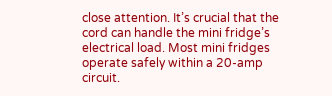close attention. It’s crucial that the cord can handle the mini fridge’s electrical load. Most mini fridges operate safely within a 20-amp circuit.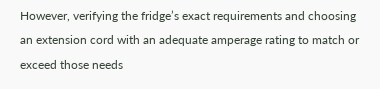However, verifying the fridge’s exact requirements and choosing an extension cord with an adequate amperage rating to match or exceed those needs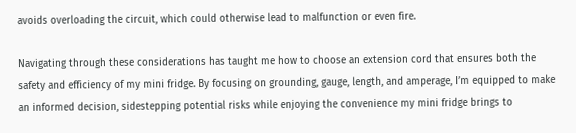avoids overloading the circuit, which could otherwise lead to malfunction or even fire.

Navigating through these considerations has taught me how to choose an extension cord that ensures both the safety and efficiency of my mini fridge. By focusing on grounding, gauge, length, and amperage, I’m equipped to make an informed decision, sidestepping potential risks while enjoying the convenience my mini fridge brings to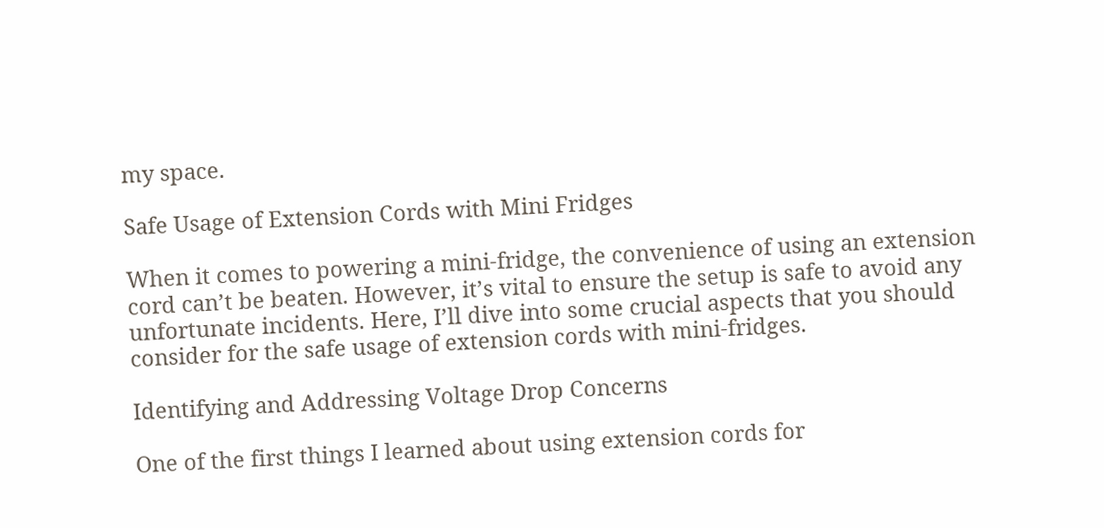my space.

Safe Usage of Extension Cords with Mini Fridges

When it comes to powering a mini-fridge, the convenience of using an extension cord can’t be beaten. However, it’s vital to ensure the setup is safe to avoid any unfortunate incidents. Here, I’ll dive into some crucial aspects that you should consider for the safe usage of extension cords with mini-fridges.

Identifying and Addressing Voltage Drop Concerns

One of the first things I learned about using extension cords for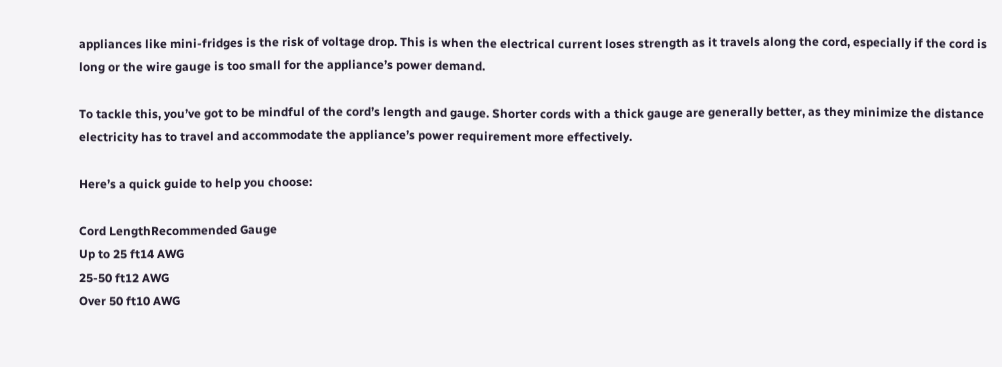appliances like mini-fridges is the risk of voltage drop. This is when the electrical current loses strength as it travels along the cord, especially if the cord is long or the wire gauge is too small for the appliance’s power demand.

To tackle this, you’ve got to be mindful of the cord’s length and gauge. Shorter cords with a thick gauge are generally better, as they minimize the distance electricity has to travel and accommodate the appliance’s power requirement more effectively.

Here’s a quick guide to help you choose:

Cord LengthRecommended Gauge
Up to 25 ft14 AWG
25-50 ft12 AWG
Over 50 ft10 AWG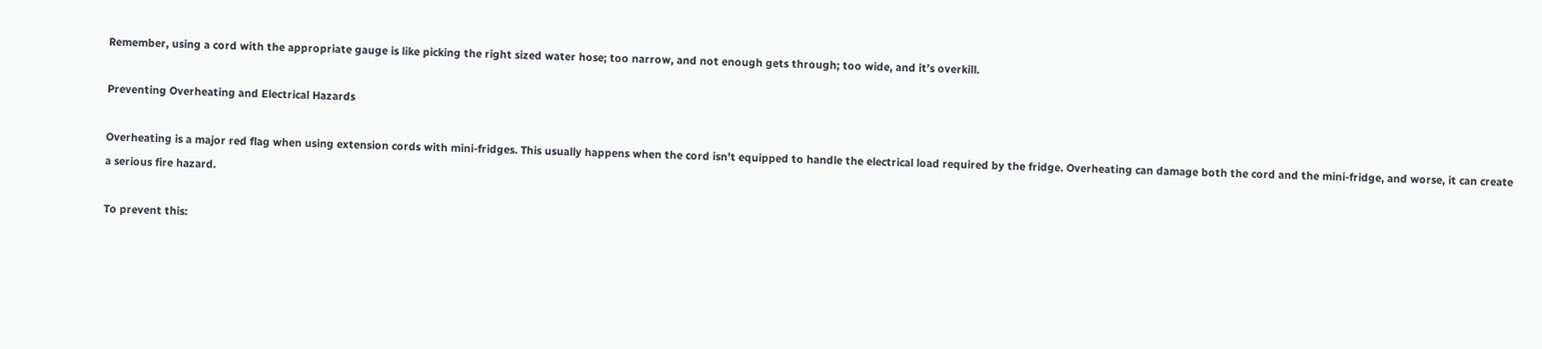Remember, using a cord with the appropriate gauge is like picking the right sized water hose; too narrow, and not enough gets through; too wide, and it’s overkill.

Preventing Overheating and Electrical Hazards

Overheating is a major red flag when using extension cords with mini-fridges. This usually happens when the cord isn’t equipped to handle the electrical load required by the fridge. Overheating can damage both the cord and the mini-fridge, and worse, it can create a serious fire hazard.

To prevent this: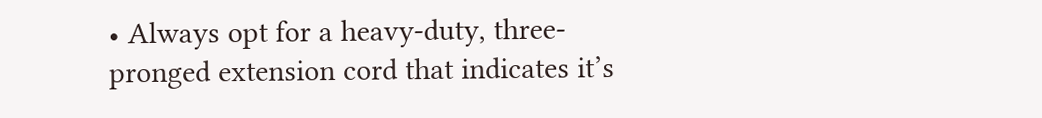• Always opt for a heavy-duty, three-pronged extension cord that indicates it’s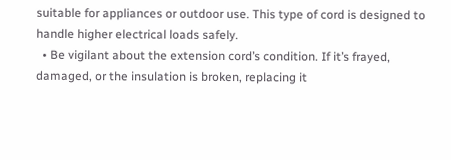suitable for appliances or outdoor use. This type of cord is designed to handle higher electrical loads safely.
  • Be vigilant about the extension cord’s condition. If it’s frayed, damaged, or the insulation is broken, replacing it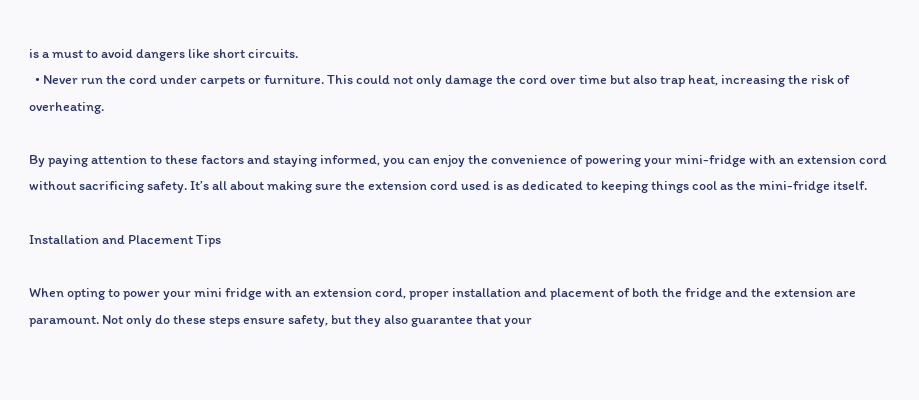is a must to avoid dangers like short circuits.
  • Never run the cord under carpets or furniture. This could not only damage the cord over time but also trap heat, increasing the risk of overheating.

By paying attention to these factors and staying informed, you can enjoy the convenience of powering your mini-fridge with an extension cord without sacrificing safety. It’s all about making sure the extension cord used is as dedicated to keeping things cool as the mini-fridge itself.

Installation and Placement Tips

When opting to power your mini fridge with an extension cord, proper installation and placement of both the fridge and the extension are paramount. Not only do these steps ensure safety, but they also guarantee that your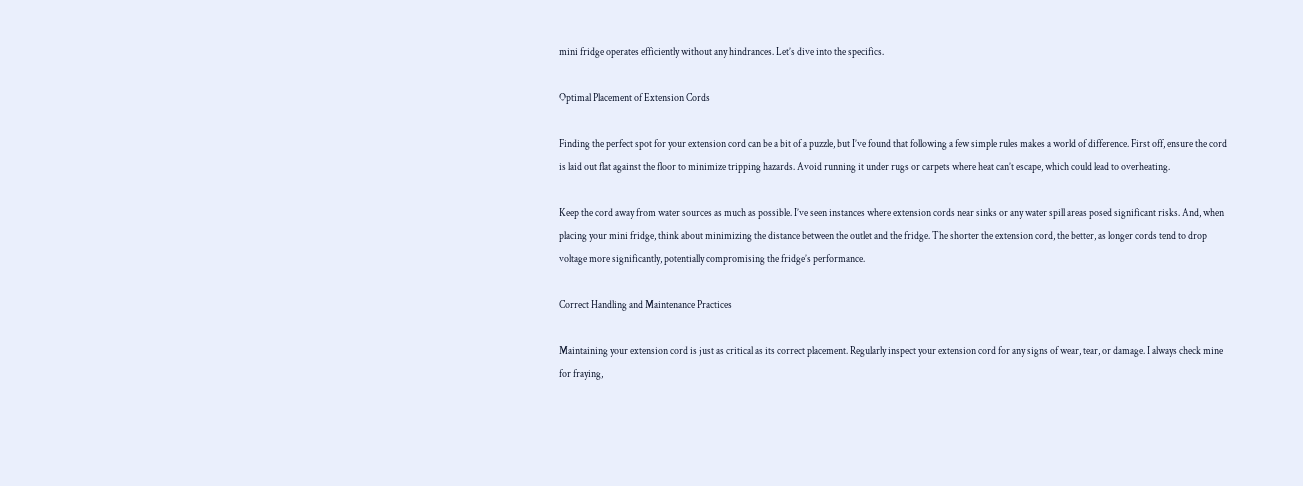mini fridge operates efficiently without any hindrances. Let’s dive into the specifics.

Optimal Placement of Extension Cords

Finding the perfect spot for your extension cord can be a bit of a puzzle, but I’ve found that following a few simple rules makes a world of difference. First off, ensure the cord is laid out flat against the floor to minimize tripping hazards. Avoid running it under rugs or carpets where heat can’t escape, which could lead to overheating.

Keep the cord away from water sources as much as possible. I’ve seen instances where extension cords near sinks or any water spill areas posed significant risks. And, when placing your mini fridge, think about minimizing the distance between the outlet and the fridge. The shorter the extension cord, the better, as longer cords tend to drop voltage more significantly, potentially compromising the fridge’s performance.

Correct Handling and Maintenance Practices

Maintaining your extension cord is just as critical as its correct placement. Regularly inspect your extension cord for any signs of wear, tear, or damage. I always check mine for fraying,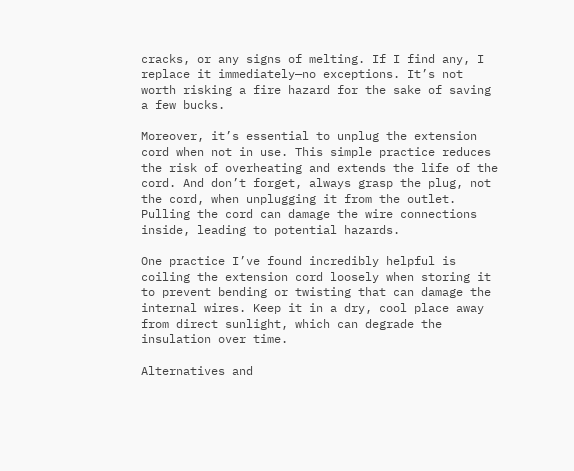cracks, or any signs of melting. If I find any, I replace it immediately—no exceptions. It’s not worth risking a fire hazard for the sake of saving a few bucks.

Moreover, it’s essential to unplug the extension cord when not in use. This simple practice reduces the risk of overheating and extends the life of the cord. And don’t forget, always grasp the plug, not the cord, when unplugging it from the outlet. Pulling the cord can damage the wire connections inside, leading to potential hazards.

One practice I’ve found incredibly helpful is coiling the extension cord loosely when storing it to prevent bending or twisting that can damage the internal wires. Keep it in a dry, cool place away from direct sunlight, which can degrade the insulation over time.

Alternatives and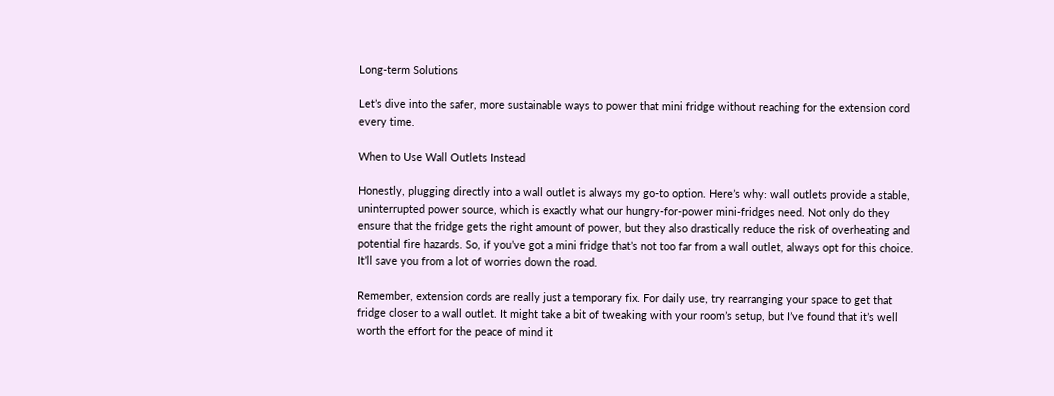Long-term Solutions

Let’s dive into the safer, more sustainable ways to power that mini fridge without reaching for the extension cord every time.

When to Use Wall Outlets Instead

Honestly, plugging directly into a wall outlet is always my go-to option. Here’s why: wall outlets provide a stable, uninterrupted power source, which is exactly what our hungry-for-power mini-fridges need. Not only do they ensure that the fridge gets the right amount of power, but they also drastically reduce the risk of overheating and potential fire hazards. So, if you’ve got a mini fridge that’s not too far from a wall outlet, always opt for this choice. It’ll save you from a lot of worries down the road.

Remember, extension cords are really just a temporary fix. For daily use, try rearranging your space to get that fridge closer to a wall outlet. It might take a bit of tweaking with your room’s setup, but I’ve found that it’s well worth the effort for the peace of mind it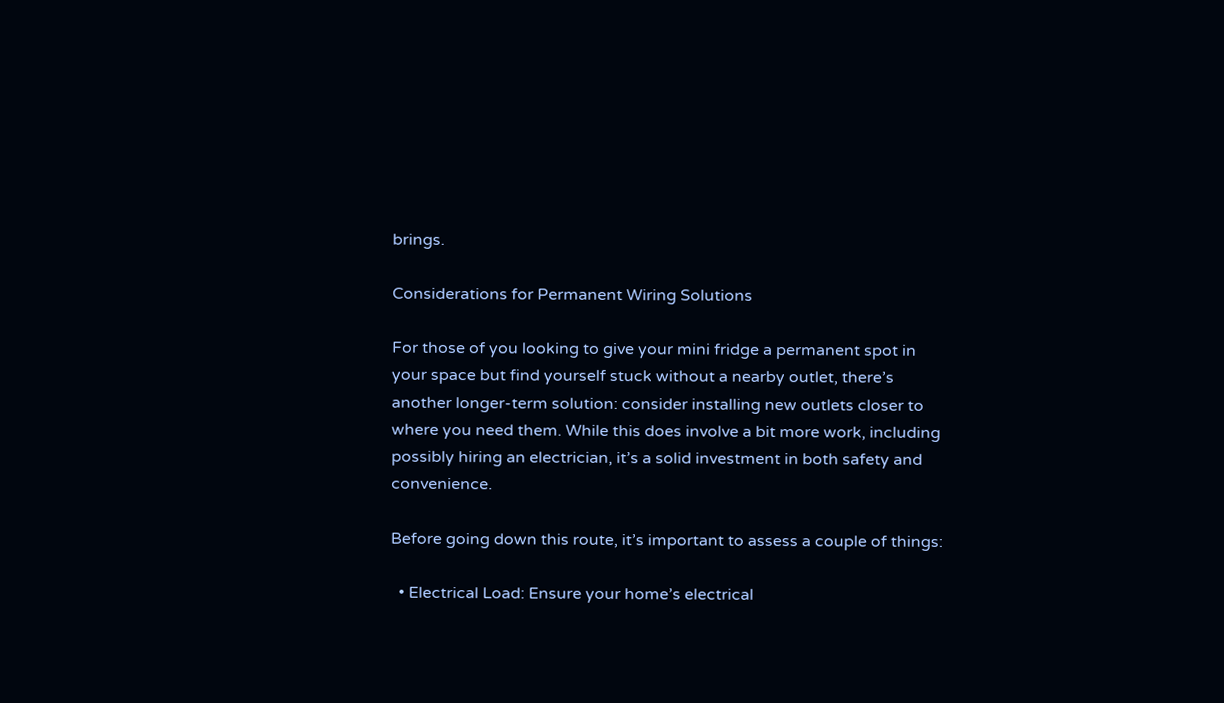brings.

Considerations for Permanent Wiring Solutions

For those of you looking to give your mini fridge a permanent spot in your space but find yourself stuck without a nearby outlet, there’s another longer-term solution: consider installing new outlets closer to where you need them. While this does involve a bit more work, including possibly hiring an electrician, it’s a solid investment in both safety and convenience.

Before going down this route, it’s important to assess a couple of things:

  • Electrical Load: Ensure your home’s electrical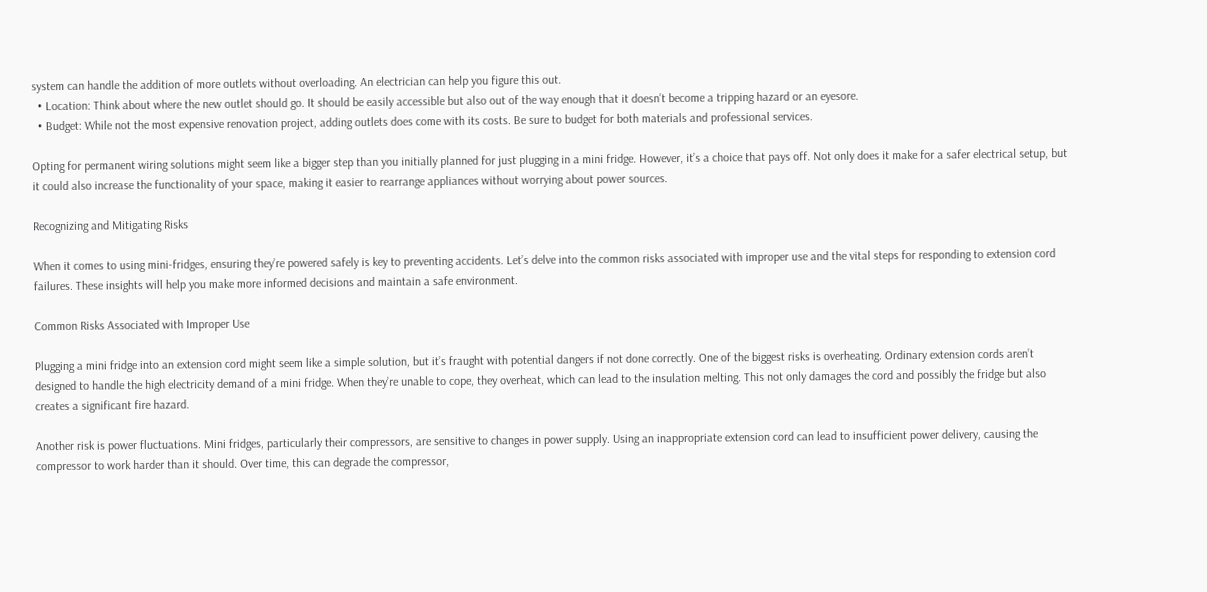system can handle the addition of more outlets without overloading. An electrician can help you figure this out.
  • Location: Think about where the new outlet should go. It should be easily accessible but also out of the way enough that it doesn’t become a tripping hazard or an eyesore.
  • Budget: While not the most expensive renovation project, adding outlets does come with its costs. Be sure to budget for both materials and professional services.

Opting for permanent wiring solutions might seem like a bigger step than you initially planned for just plugging in a mini fridge. However, it’s a choice that pays off. Not only does it make for a safer electrical setup, but it could also increase the functionality of your space, making it easier to rearrange appliances without worrying about power sources.

Recognizing and Mitigating Risks

When it comes to using mini-fridges, ensuring they’re powered safely is key to preventing accidents. Let’s delve into the common risks associated with improper use and the vital steps for responding to extension cord failures. These insights will help you make more informed decisions and maintain a safe environment.

Common Risks Associated with Improper Use

Plugging a mini fridge into an extension cord might seem like a simple solution, but it’s fraught with potential dangers if not done correctly. One of the biggest risks is overheating. Ordinary extension cords aren’t designed to handle the high electricity demand of a mini fridge. When they’re unable to cope, they overheat, which can lead to the insulation melting. This not only damages the cord and possibly the fridge but also creates a significant fire hazard.

Another risk is power fluctuations. Mini fridges, particularly their compressors, are sensitive to changes in power supply. Using an inappropriate extension cord can lead to insufficient power delivery, causing the compressor to work harder than it should. Over time, this can degrade the compressor,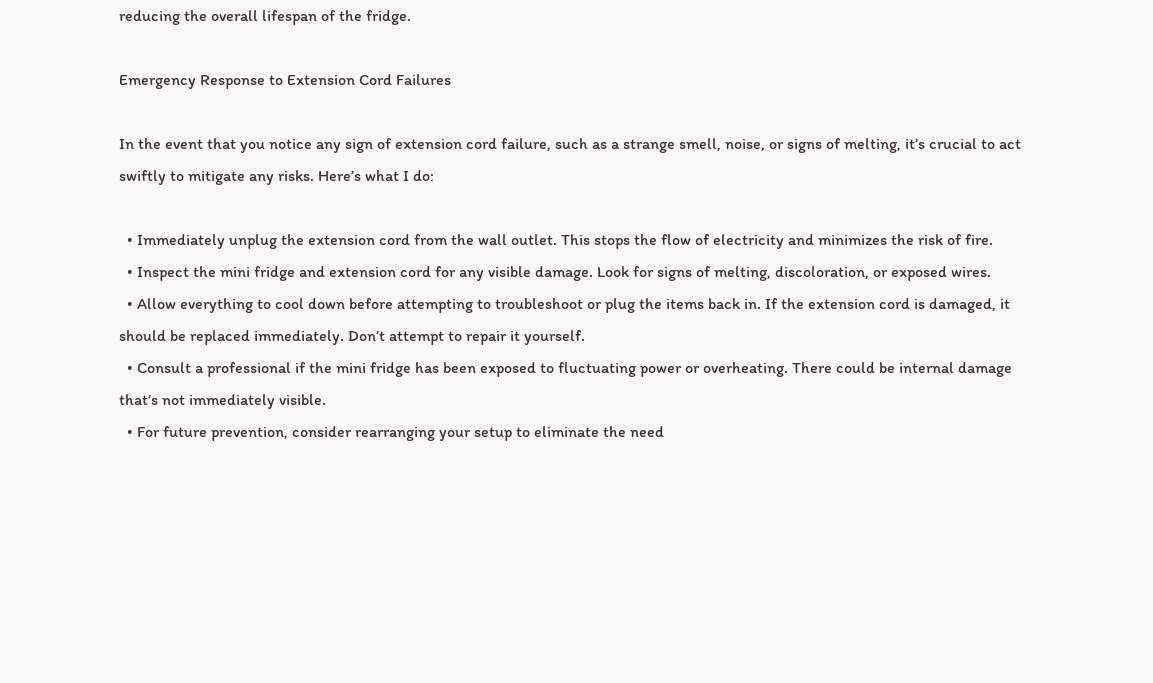reducing the overall lifespan of the fridge.

Emergency Response to Extension Cord Failures

In the event that you notice any sign of extension cord failure, such as a strange smell, noise, or signs of melting, it’s crucial to act swiftly to mitigate any risks. Here’s what I do:

  • Immediately unplug the extension cord from the wall outlet. This stops the flow of electricity and minimizes the risk of fire.
  • Inspect the mini fridge and extension cord for any visible damage. Look for signs of melting, discoloration, or exposed wires.
  • Allow everything to cool down before attempting to troubleshoot or plug the items back in. If the extension cord is damaged, it should be replaced immediately. Don’t attempt to repair it yourself.
  • Consult a professional if the mini fridge has been exposed to fluctuating power or overheating. There could be internal damage that’s not immediately visible.
  • For future prevention, consider rearranging your setup to eliminate the need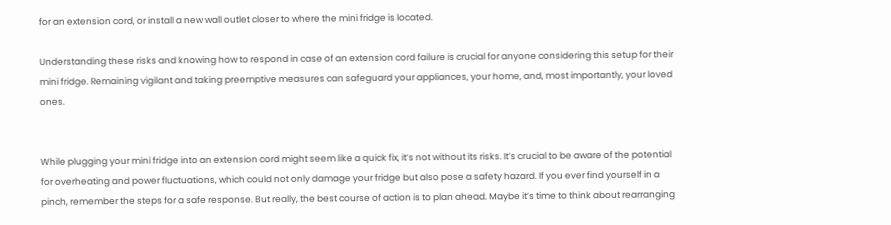for an extension cord, or install a new wall outlet closer to where the mini fridge is located.

Understanding these risks and knowing how to respond in case of an extension cord failure is crucial for anyone considering this setup for their mini fridge. Remaining vigilant and taking preemptive measures can safeguard your appliances, your home, and, most importantly, your loved ones.


While plugging your mini fridge into an extension cord might seem like a quick fix, it’s not without its risks. It’s crucial to be aware of the potential for overheating and power fluctuations, which could not only damage your fridge but also pose a safety hazard. If you ever find yourself in a pinch, remember the steps for a safe response. But really, the best course of action is to plan ahead. Maybe it’s time to think about rearranging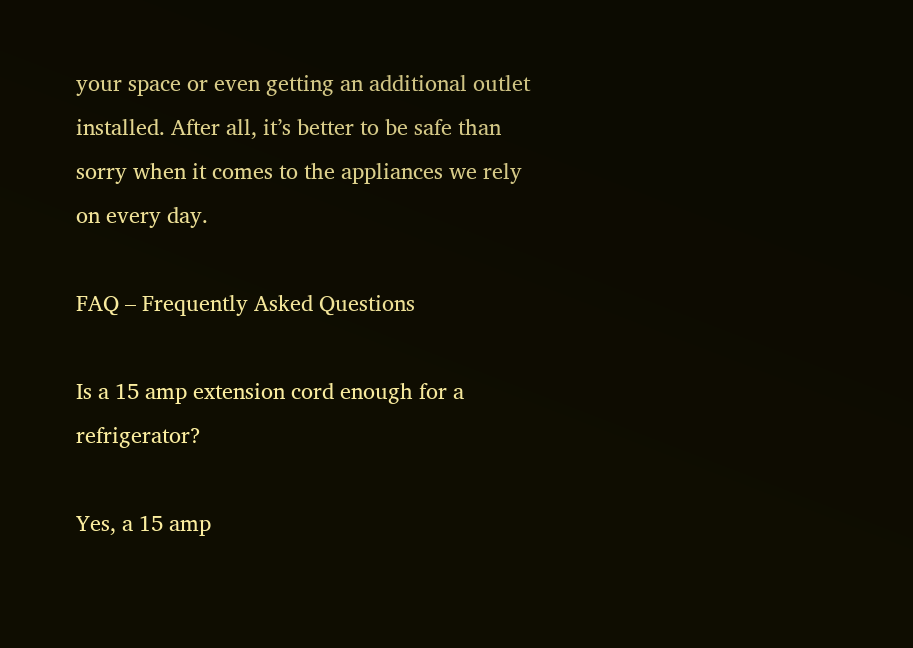your space or even getting an additional outlet installed. After all, it’s better to be safe than sorry when it comes to the appliances we rely on every day.

FAQ – Frequently Asked Questions

Is a 15 amp extension cord enough for a refrigerator?

Yes, a 15 amp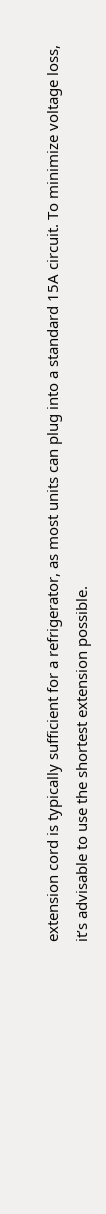extension cord is typically sufficient for a refrigerator, as most units can plug into a standard 15A circuit. To minimize voltage loss, it’s advisable to use the shortest extension possible.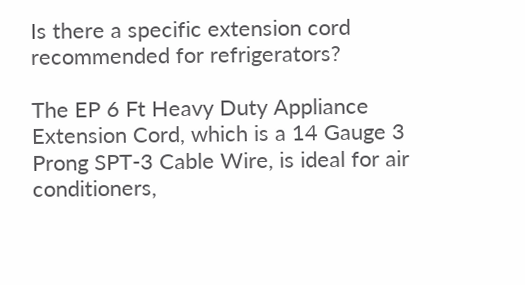Is there a specific extension cord recommended for refrigerators?

The EP 6 Ft Heavy Duty Appliance Extension Cord, which is a 14 Gauge 3 Prong SPT-3 Cable Wire, is ideal for air conditioners,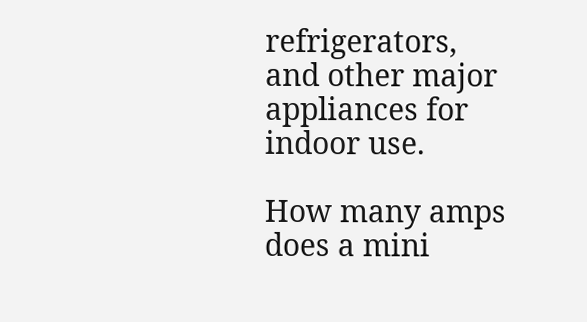refrigerators, and other major appliances for indoor use.

How many amps does a mini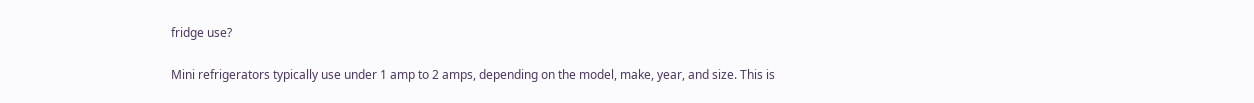fridge use?

Mini refrigerators typically use under 1 amp to 2 amps, depending on the model, make, year, and size. This is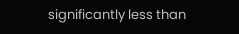significantly less than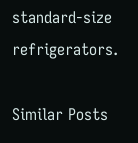standard-size refrigerators.

Similar Posts